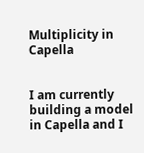Multiplicity in Capella


I am currently building a model in Capella and I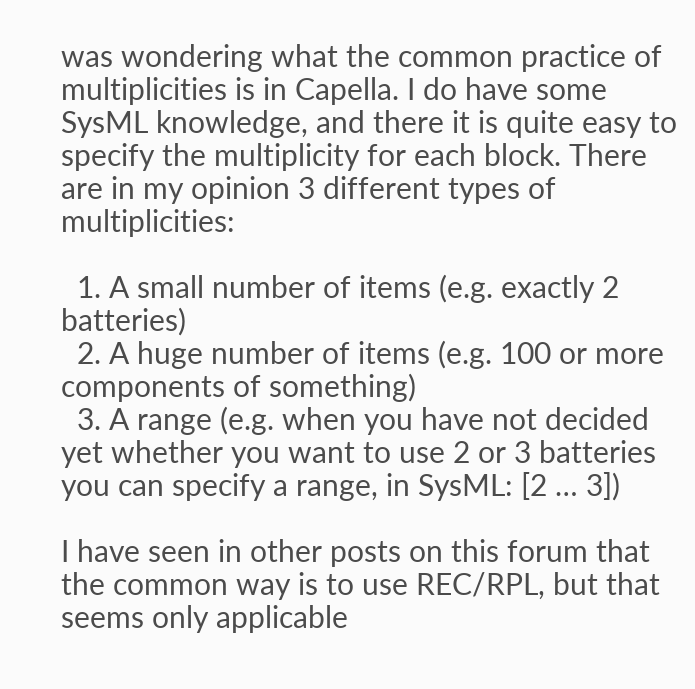was wondering what the common practice of multiplicities is in Capella. I do have some SysML knowledge, and there it is quite easy to specify the multiplicity for each block. There are in my opinion 3 different types of multiplicities:

  1. A small number of items (e.g. exactly 2 batteries)
  2. A huge number of items (e.g. 100 or more components of something)
  3. A range (e.g. when you have not decided yet whether you want to use 2 or 3 batteries you can specify a range, in SysML: [2 … 3])

I have seen in other posts on this forum that the common way is to use REC/RPL, but that seems only applicable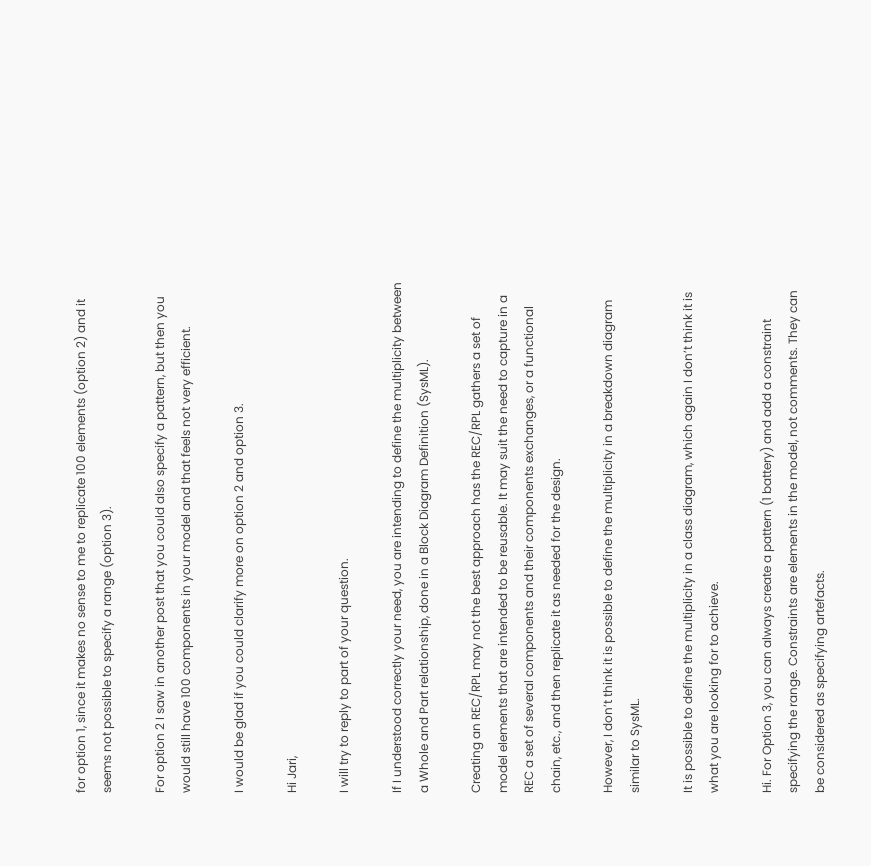for option 1, since it makes no sense to me to replicate 100 elements (option 2) and it seems not possible to specify a range (option 3).

For option 2 I saw in another post that you could also specify a pattern, but then you would still have 100 components in your model and that feels not very efficient.

I would be glad if you could clarify more on option 2 and option 3.

Hi Jari,

I will try to reply to part of your question.

If I understood correctly your need, you are intending to define the multiplicity between a Whole and Part relationship, done in a Block Diagram Definition (SysML).

Creating an REC/RPL may not the best approach has the REC/RPL gathers a set of model elements that are intended to be reusable. It may suit the need to capture in a REC a set of several components and their components exchanges, or a functional chain, etc., and then replicate it as needed for the design.

However, I don’t think it is possible to define the multiplicity in a breakdown diagram similar to SysML.

It is possible to define the multiplicity in a class diagram, which again I don’t think it is what you are looking for to achieve.

Hi. For Option 3, you can always create a pattern (1 battery) and add a constraint specifying the range. Constraints are elements in the model, not comments. They can be considered as specifying artefacts.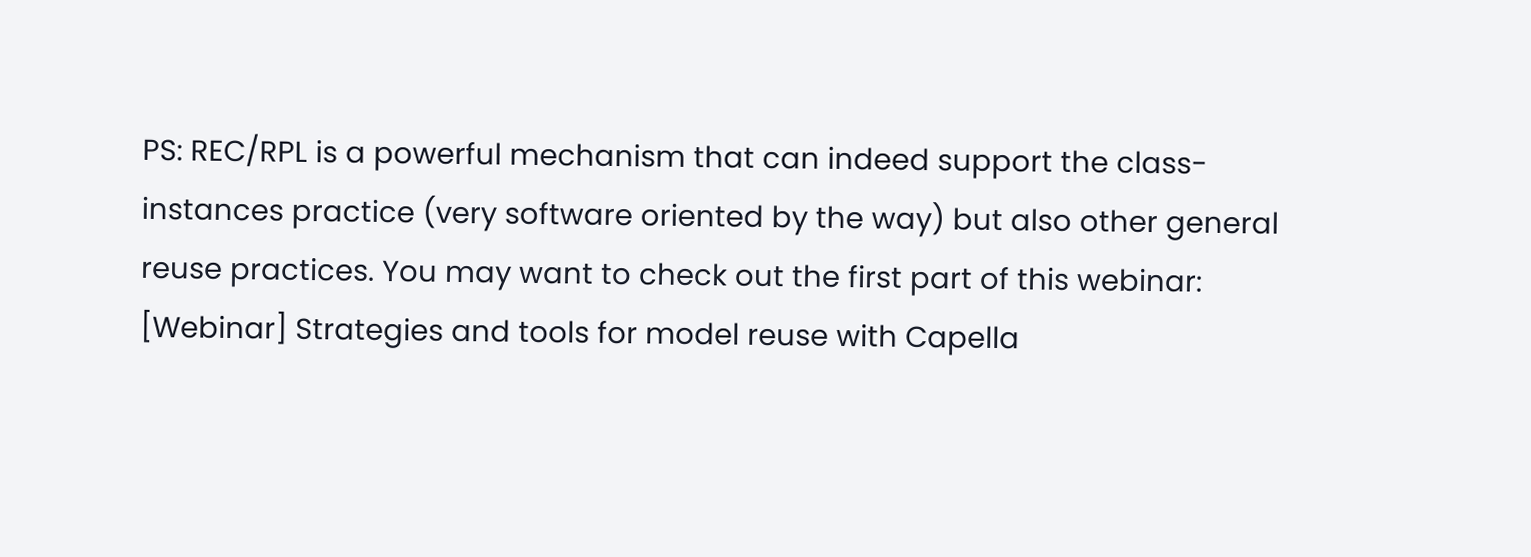PS: REC/RPL is a powerful mechanism that can indeed support the class-instances practice (very software oriented by the way) but also other general reuse practices. You may want to check out the first part of this webinar: [Webinar] Strategies and tools for model reuse with Capella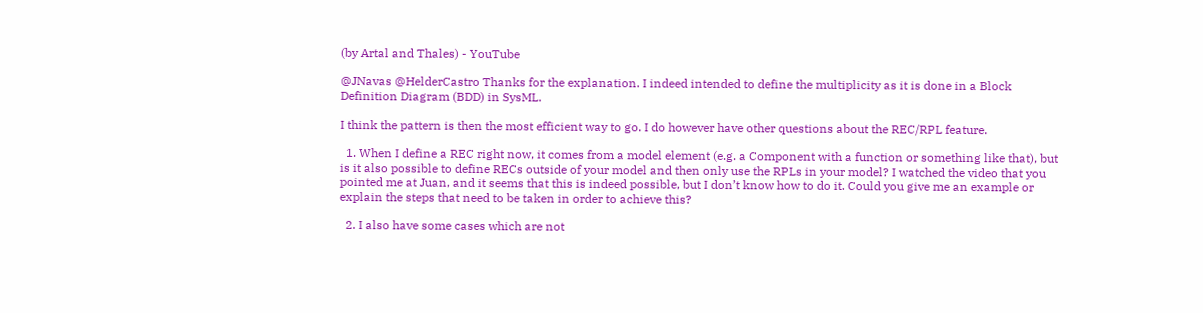(by Artal and Thales) - YouTube

@JNavas @HelderCastro Thanks for the explanation. I indeed intended to define the multiplicity as it is done in a Block Definition Diagram (BDD) in SysML.

I think the pattern is then the most efficient way to go. I do however have other questions about the REC/RPL feature.

  1. When I define a REC right now, it comes from a model element (e.g. a Component with a function or something like that), but is it also possible to define RECs outside of your model and then only use the RPLs in your model? I watched the video that you pointed me at Juan, and it seems that this is indeed possible, but I don’t know how to do it. Could you give me an example or explain the steps that need to be taken in order to achieve this?

  2. I also have some cases which are not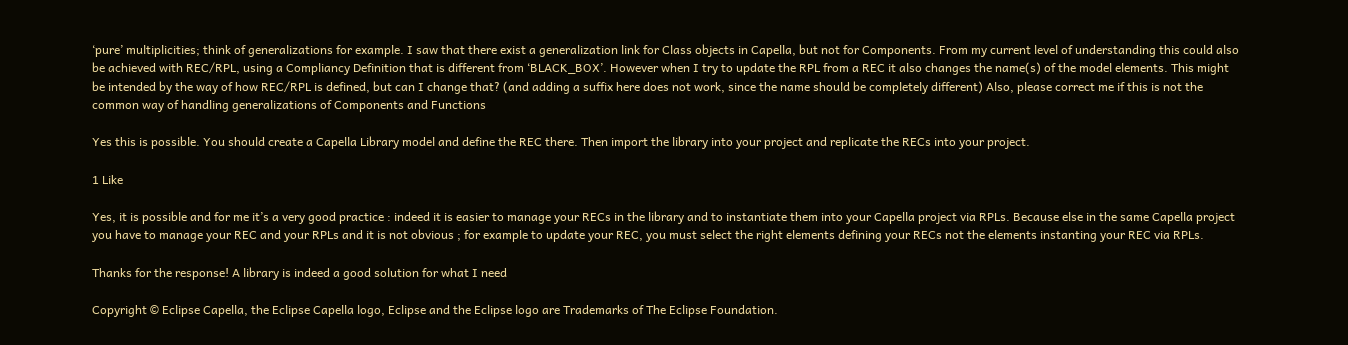‘pure’ multiplicities; think of generalizations for example. I saw that there exist a generalization link for Class objects in Capella, but not for Components. From my current level of understanding this could also be achieved with REC/RPL, using a Compliancy Definition that is different from ‘BLACK_BOX’. However when I try to update the RPL from a REC it also changes the name(s) of the model elements. This might be intended by the way of how REC/RPL is defined, but can I change that? (and adding a suffix here does not work, since the name should be completely different) Also, please correct me if this is not the common way of handling generalizations of Components and Functions

Yes this is possible. You should create a Capella Library model and define the REC there. Then import the library into your project and replicate the RECs into your project.

1 Like

Yes, it is possible and for me it’s a very good practice : indeed it is easier to manage your RECs in the library and to instantiate them into your Capella project via RPLs. Because else in the same Capella project you have to manage your REC and your RPLs and it is not obvious ; for example to update your REC, you must select the right elements defining your RECs not the elements instanting your REC via RPLs.

Thanks for the response! A library is indeed a good solution for what I need

Copyright © Eclipse Capella, the Eclipse Capella logo, Eclipse and the Eclipse logo are Trademarks of The Eclipse Foundation.